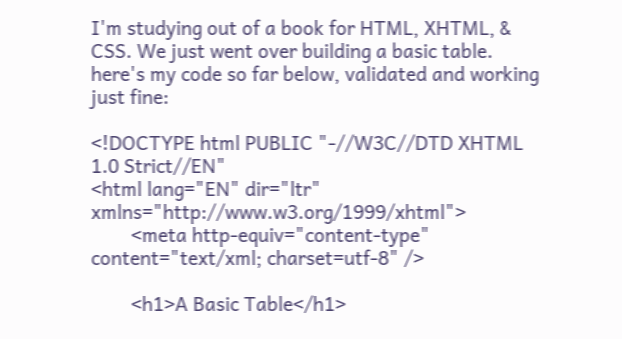I'm studying out of a book for HTML, XHTML, & CSS. We just went over building a basic table. here's my code so far below, validated and working just fine:

<!DOCTYPE html PUBLIC "-//W3C//DTD XHTML 1.0 Strict//EN"
<html lang="EN" dir="ltr" xmlns="http://www.w3.org/1999/xhtml">
        <meta http-equiv="content-type" content="text/xml; charset=utf-8" />

        <h1>A Basic Table</h1>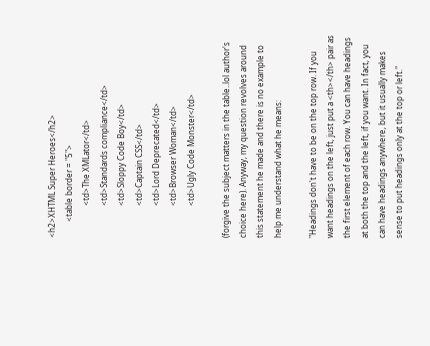<h2>XHTML Super Heroes</h2>
        <table border = "5">
                <td>The XMLator</td>
                <td>Standards compliance</td>
                <td>Sloppy Code Boy</td>
                <td>Captain CSS</td>
                <td>Lord Deprecated</td>
                <td>Browser Woman</td>
                <td>Ugly Code Monster</td>

(forgive the subject matters in the table..lol author's choice here). Anyway, my question revolves around this statement he made and there is no example to help me understand what he means:

"Headings don't have to be on the top row. If you want headings on the left, just put a <th></th> pair as the first element of each row. You can have headings at both the top and the left, if you want. In fact, you can have headings anywhere, but it usually makes sense to put headings only at the top or left."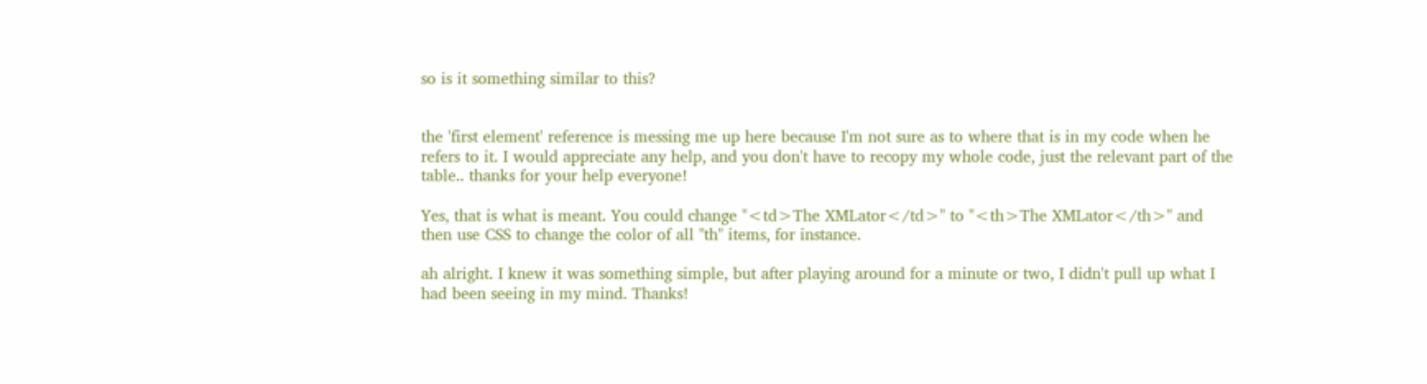so is it something similar to this?


the 'first element' reference is messing me up here because I'm not sure as to where that is in my code when he refers to it. I would appreciate any help, and you don't have to recopy my whole code, just the relevant part of the table.. thanks for your help everyone!

Yes, that is what is meant. You could change "<td>The XMLator</td>" to "<th>The XMLator</th>" and then use CSS to change the color of all "th" items, for instance.

ah alright. I knew it was something simple, but after playing around for a minute or two, I didn't pull up what I had been seeing in my mind. Thanks!